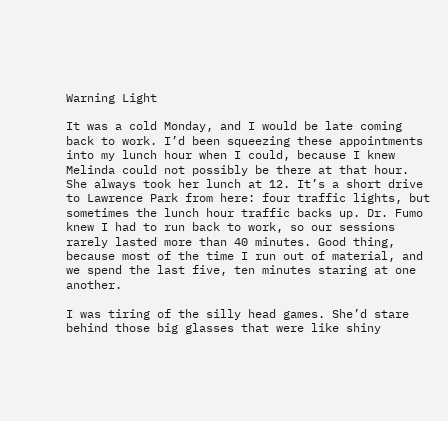Warning Light

It was a cold Monday, and I would be late coming back to work. I’d been squeezing these appointments into my lunch hour when I could, because I knew Melinda could not possibly be there at that hour. She always took her lunch at 12. It’s a short drive to Lawrence Park from here: four traffic lights, but sometimes the lunch hour traffic backs up. Dr. Fumo knew I had to run back to work, so our sessions rarely lasted more than 40 minutes. Good thing, because most of the time I run out of material, and we spend the last five, ten minutes staring at one another.

I was tiring of the silly head games. She’d stare behind those big glasses that were like shiny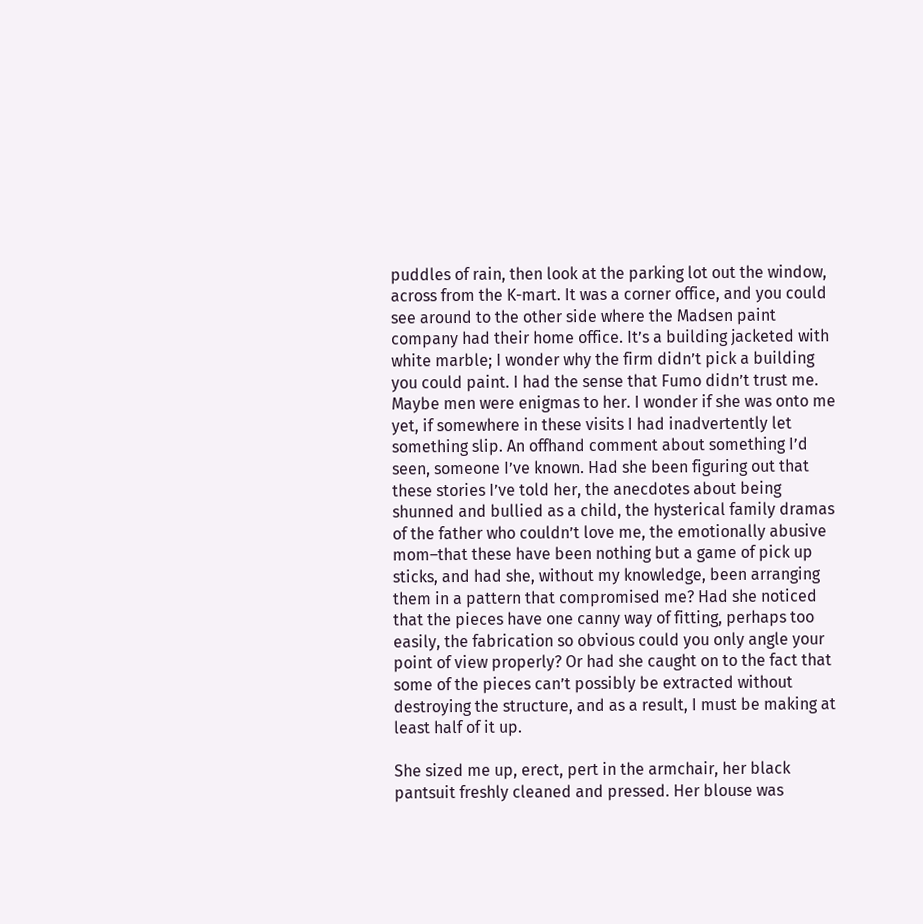puddles of rain, then look at the parking lot out the window, across from the K-mart. It was a corner office, and you could see around to the other side where the Madsen paint company had their home office. It’s a building jacketed with white marble; I wonder why the firm didn’t pick a building you could paint. I had the sense that Fumo didn’t trust me. Maybe men were enigmas to her. I wonder if she was onto me yet, if somewhere in these visits I had inadvertently let something slip. An offhand comment about something I’d seen, someone I’ve known. Had she been figuring out that these stories I’ve told her, the anecdotes about being shunned and bullied as a child, the hysterical family dramas of the father who couldn’t love me, the emotionally abusive mom–that these have been nothing but a game of pick up sticks, and had she, without my knowledge, been arranging them in a pattern that compromised me? Had she noticed that the pieces have one canny way of fitting, perhaps too easily, the fabrication so obvious could you only angle your point of view properly? Or had she caught on to the fact that some of the pieces can’t possibly be extracted without destroying the structure, and as a result, I must be making at least half of it up.

She sized me up, erect, pert in the armchair, her black pantsuit freshly cleaned and pressed. Her blouse was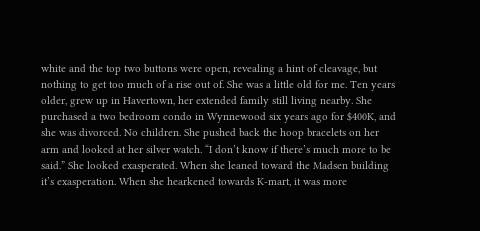white and the top two buttons were open, revealing a hint of cleavage, but nothing to get too much of a rise out of. She was a little old for me. Ten years older, grew up in Havertown, her extended family still living nearby. She purchased a two bedroom condo in Wynnewood six years ago for $400K, and she was divorced. No children. She pushed back the hoop bracelets on her arm and looked at her silver watch. “I don’t know if there’s much more to be said.” She looked exasperated. When she leaned toward the Madsen building it’s exasperation. When she hearkened towards K-mart, it was more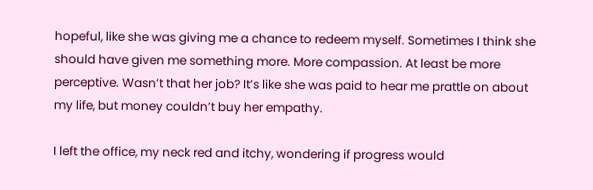hopeful, like she was giving me a chance to redeem myself. Sometimes I think she should have given me something more. More compassion. At least be more perceptive. Wasn’t that her job? It’s like she was paid to hear me prattle on about my life, but money couldn’t buy her empathy.

I left the office, my neck red and itchy, wondering if progress would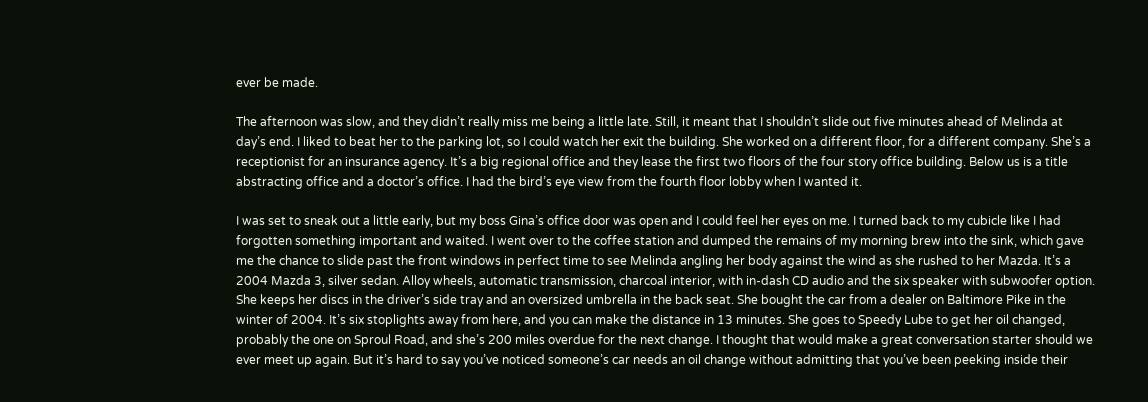ever be made.

The afternoon was slow, and they didn’t really miss me being a little late. Still, it meant that I shouldn’t slide out five minutes ahead of Melinda at day’s end. I liked to beat her to the parking lot, so I could watch her exit the building. She worked on a different floor, for a different company. She’s a receptionist for an insurance agency. It’s a big regional office and they lease the first two floors of the four story office building. Below us is a title abstracting office and a doctor’s office. I had the bird’s eye view from the fourth floor lobby when I wanted it.

I was set to sneak out a little early, but my boss Gina’s office door was open and I could feel her eyes on me. I turned back to my cubicle like I had forgotten something important and waited. I went over to the coffee station and dumped the remains of my morning brew into the sink, which gave me the chance to slide past the front windows in perfect time to see Melinda angling her body against the wind as she rushed to her Mazda. It’s a 2004 Mazda 3, silver sedan. Alloy wheels, automatic transmission, charcoal interior, with in-dash CD audio and the six speaker with subwoofer option. She keeps her discs in the driver’s side tray and an oversized umbrella in the back seat. She bought the car from a dealer on Baltimore Pike in the winter of 2004. It’s six stoplights away from here, and you can make the distance in 13 minutes. She goes to Speedy Lube to get her oil changed, probably the one on Sproul Road, and she’s 200 miles overdue for the next change. I thought that would make a great conversation starter should we ever meet up again. But it’s hard to say you’ve noticed someone’s car needs an oil change without admitting that you’ve been peeking inside their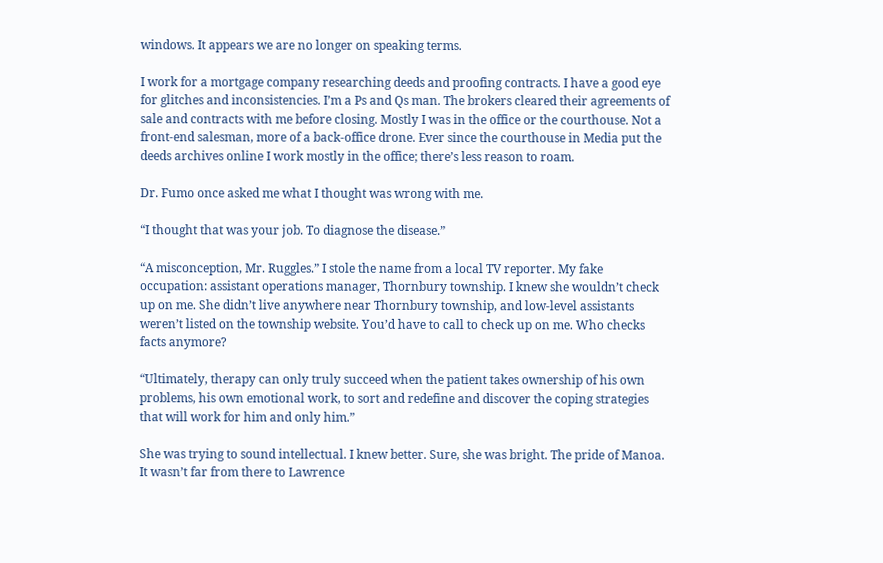windows. It appears we are no longer on speaking terms.

I work for a mortgage company researching deeds and proofing contracts. I have a good eye for glitches and inconsistencies. I’m a Ps and Qs man. The brokers cleared their agreements of sale and contracts with me before closing. Mostly I was in the office or the courthouse. Not a front-end salesman, more of a back-office drone. Ever since the courthouse in Media put the deeds archives online I work mostly in the office; there’s less reason to roam.

Dr. Fumo once asked me what I thought was wrong with me.

“I thought that was your job. To diagnose the disease.”

“A misconception, Mr. Ruggles.” I stole the name from a local TV reporter. My fake occupation: assistant operations manager, Thornbury township. I knew she wouldn’t check up on me. She didn’t live anywhere near Thornbury township, and low-level assistants weren’t listed on the township website. You’d have to call to check up on me. Who checks facts anymore?

“Ultimately, therapy can only truly succeed when the patient takes ownership of his own problems, his own emotional work, to sort and redefine and discover the coping strategies that will work for him and only him.”

She was trying to sound intellectual. I knew better. Sure, she was bright. The pride of Manoa. It wasn’t far from there to Lawrence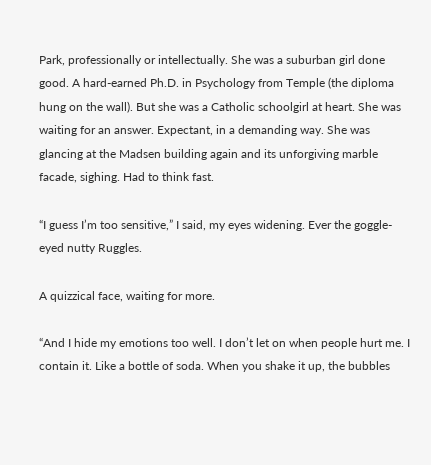Park, professionally or intellectually. She was a suburban girl done good. A hard-earned Ph.D. in Psychology from Temple (the diploma hung on the wall). But she was a Catholic schoolgirl at heart. She was waiting for an answer. Expectant, in a demanding way. She was glancing at the Madsen building again and its unforgiving marble facade, sighing. Had to think fast.

“I guess I’m too sensitive,” I said, my eyes widening. Ever the goggle-eyed nutty Ruggles.

A quizzical face, waiting for more.

“And I hide my emotions too well. I don’t let on when people hurt me. I contain it. Like a bottle of soda. When you shake it up, the bubbles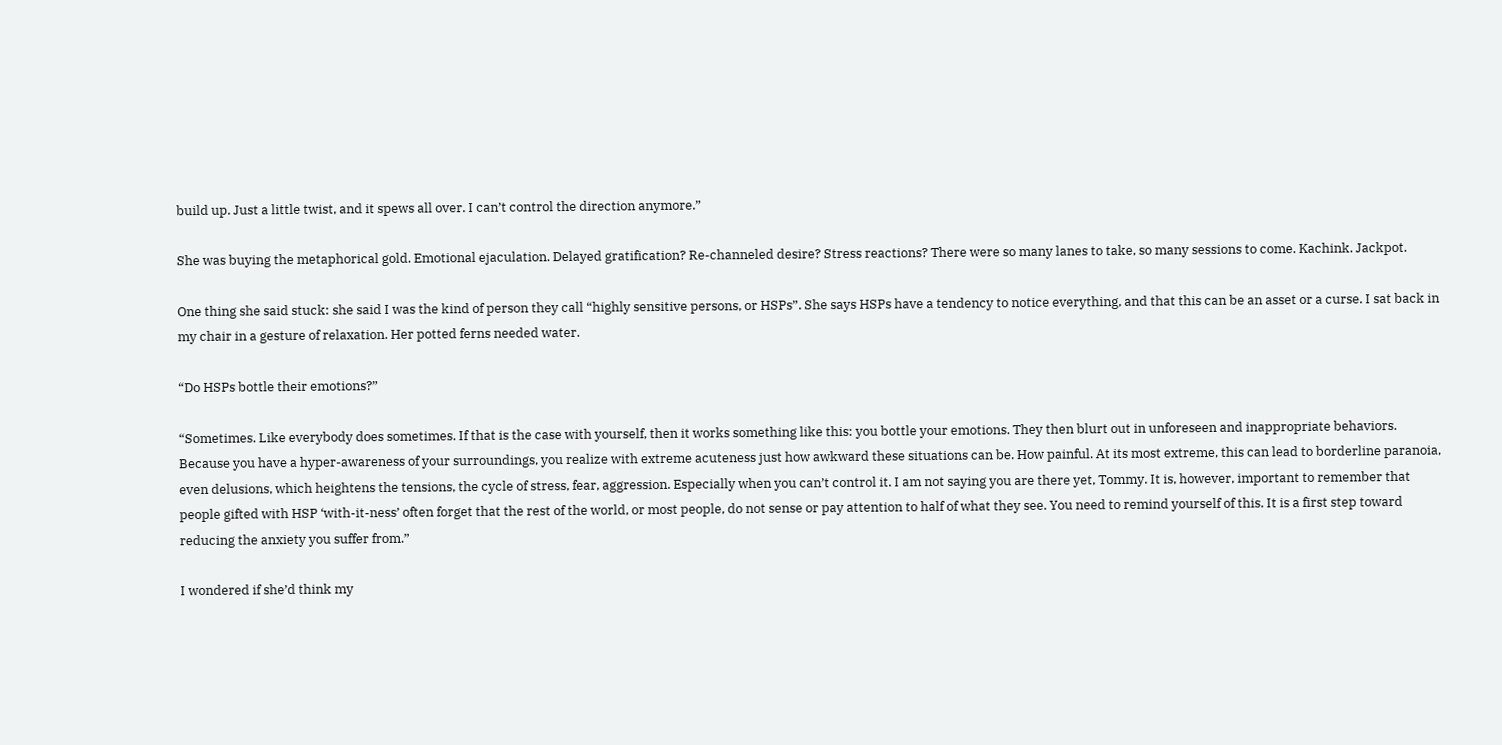build up. Just a little twist, and it spews all over. I can’t control the direction anymore.”

She was buying the metaphorical gold. Emotional ejaculation. Delayed gratification? Re-channeled desire? Stress reactions? There were so many lanes to take, so many sessions to come. Kachink. Jackpot.

One thing she said stuck: she said I was the kind of person they call “highly sensitive persons, or HSPs”. She says HSPs have a tendency to notice everything, and that this can be an asset or a curse. I sat back in my chair in a gesture of relaxation. Her potted ferns needed water.

“Do HSPs bottle their emotions?”

“Sometimes. Like everybody does sometimes. If that is the case with yourself, then it works something like this: you bottle your emotions. They then blurt out in unforeseen and inappropriate behaviors. Because you have a hyper-awareness of your surroundings, you realize with extreme acuteness just how awkward these situations can be. How painful. At its most extreme, this can lead to borderline paranoia, even delusions, which heightens the tensions, the cycle of stress, fear, aggression. Especially when you can’t control it. I am not saying you are there yet, Tommy. It is, however, important to remember that people gifted with HSP ‘with-it-ness’ often forget that the rest of the world, or most people, do not sense or pay attention to half of what they see. You need to remind yourself of this. It is a first step toward reducing the anxiety you suffer from.”

I wondered if she’d think my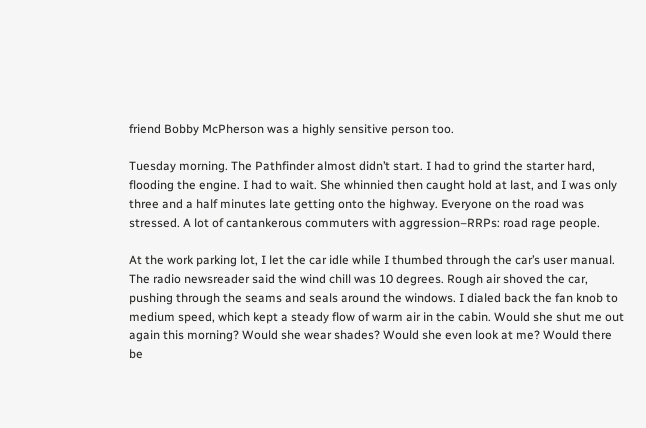friend Bobby McPherson was a highly sensitive person too.

Tuesday morning. The Pathfinder almost didn’t start. I had to grind the starter hard, flooding the engine. I had to wait. She whinnied then caught hold at last, and I was only three and a half minutes late getting onto the highway. Everyone on the road was stressed. A lot of cantankerous commuters with aggression–RRPs: road rage people.

At the work parking lot, I let the car idle while I thumbed through the car’s user manual. The radio newsreader said the wind chill was 10 degrees. Rough air shoved the car, pushing through the seams and seals around the windows. I dialed back the fan knob to medium speed, which kept a steady flow of warm air in the cabin. Would she shut me out again this morning? Would she wear shades? Would she even look at me? Would there be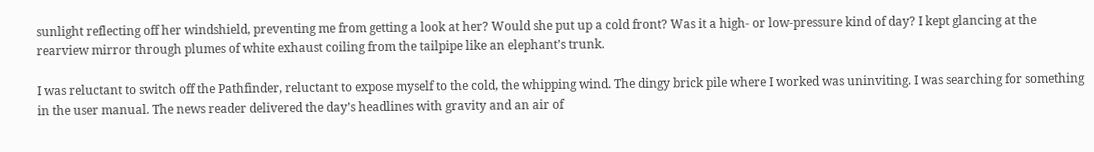sunlight reflecting off her windshield, preventing me from getting a look at her? Would she put up a cold front? Was it a high- or low-pressure kind of day? I kept glancing at the rearview mirror through plumes of white exhaust coiling from the tailpipe like an elephant’s trunk.

I was reluctant to switch off the Pathfinder, reluctant to expose myself to the cold, the whipping wind. The dingy brick pile where I worked was uninviting. I was searching for something in the user manual. The news reader delivered the day’s headlines with gravity and an air of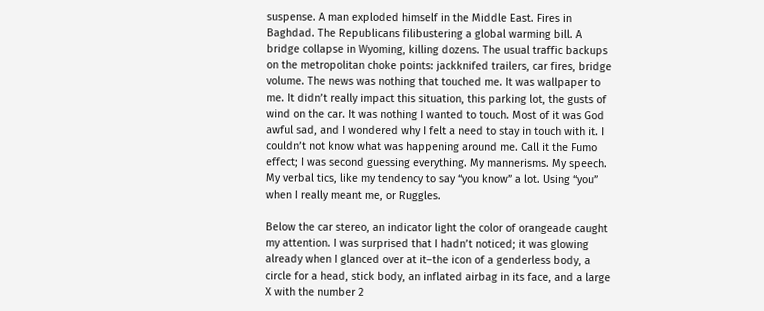suspense. A man exploded himself in the Middle East. Fires in Baghdad. The Republicans filibustering a global warming bill. A bridge collapse in Wyoming, killing dozens. The usual traffic backups on the metropolitan choke points: jackknifed trailers, car fires, bridge volume. The news was nothing that touched me. It was wallpaper to me. It didn’t really impact this situation, this parking lot, the gusts of wind on the car. It was nothing I wanted to touch. Most of it was God awful sad, and I wondered why I felt a need to stay in touch with it. I couldn’t not know what was happening around me. Call it the Fumo effect; I was second guessing everything. My mannerisms. My speech. My verbal tics, like my tendency to say “you know” a lot. Using “you” when I really meant me, or Ruggles.

Below the car stereo, an indicator light the color of orangeade caught my attention. I was surprised that I hadn’t noticed; it was glowing already when I glanced over at it–the icon of a genderless body, a circle for a head, stick body, an inflated airbag in its face, and a large X with the number 2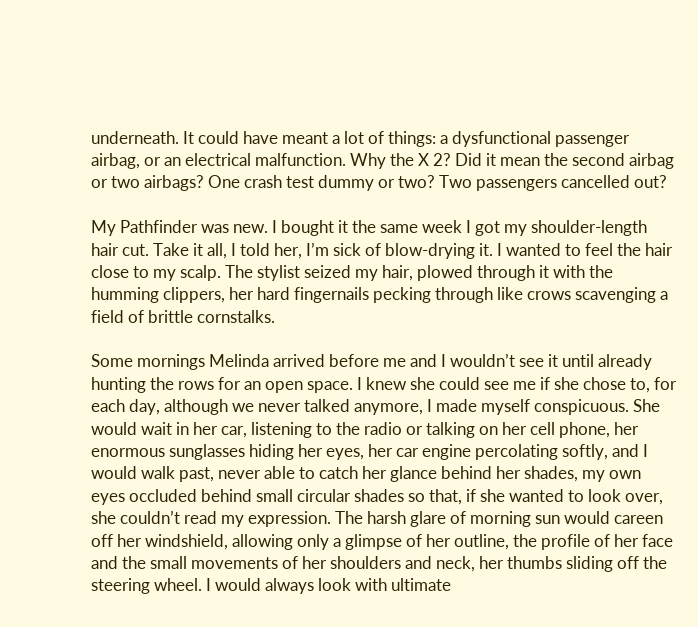underneath. It could have meant a lot of things: a dysfunctional passenger airbag, or an electrical malfunction. Why the X 2? Did it mean the second airbag or two airbags? One crash test dummy or two? Two passengers cancelled out?

My Pathfinder was new. I bought it the same week I got my shoulder-length hair cut. Take it all, I told her, I’m sick of blow-drying it. I wanted to feel the hair close to my scalp. The stylist seized my hair, plowed through it with the humming clippers, her hard fingernails pecking through like crows scavenging a field of brittle cornstalks.

Some mornings Melinda arrived before me and I wouldn’t see it until already hunting the rows for an open space. I knew she could see me if she chose to, for each day, although we never talked anymore, I made myself conspicuous. She would wait in her car, listening to the radio or talking on her cell phone, her enormous sunglasses hiding her eyes, her car engine percolating softly, and I would walk past, never able to catch her glance behind her shades, my own eyes occluded behind small circular shades so that, if she wanted to look over, she couldn’t read my expression. The harsh glare of morning sun would careen off her windshield, allowing only a glimpse of her outline, the profile of her face and the small movements of her shoulders and neck, her thumbs sliding off the steering wheel. I would always look with ultimate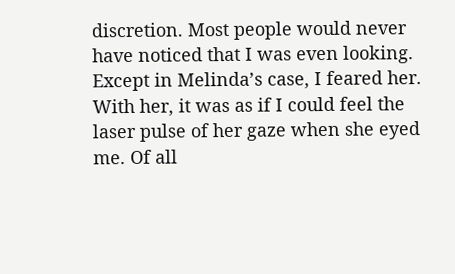discretion. Most people would never have noticed that I was even looking. Except in Melinda’s case, I feared her. With her, it was as if I could feel the laser pulse of her gaze when she eyed me. Of all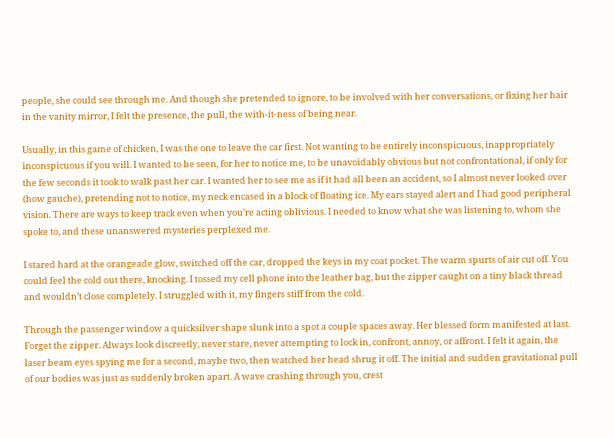people, she could see through me. And though she pretended to ignore, to be involved with her conversations, or fixing her hair in the vanity mirror, I felt the presence, the pull, the with-it-ness of being near.

Usually, in this game of chicken, I was the one to leave the car first. Not wanting to be entirely inconspicuous, inappropriately inconspicuous if you will. I wanted to be seen, for her to notice me, to be unavoidably obvious but not confrontational, if only for the few seconds it took to walk past her car. I wanted her to see me as if it had all been an accident, so I almost never looked over (how gauche), pretending not to notice, my neck encased in a block of floating ice. My ears stayed alert and I had good peripheral vision. There are ways to keep track even when you’re acting oblivious. I needed to know what she was listening to, whom she spoke to, and these unanswered mysteries perplexed me.

I stared hard at the orangeade glow, switched off the car, dropped the keys in my coat pocket. The warm spurts of air cut off. You could feel the cold out there, knocking. I tossed my cell phone into the leather bag, but the zipper caught on a tiny black thread and wouldn’t close completely. I struggled with it, my fingers stiff from the cold.

Through the passenger window a quicksilver shape slunk into a spot a couple spaces away. Her blessed form manifested at last. Forget the zipper. Always look discreetly, never stare, never attempting to lock in, confront, annoy, or affront. I felt it again, the laser beam eyes spying me for a second, maybe two, then watched her head shrug it off. The initial and sudden gravitational pull of our bodies was just as suddenly broken apart. A wave crashing through you, crest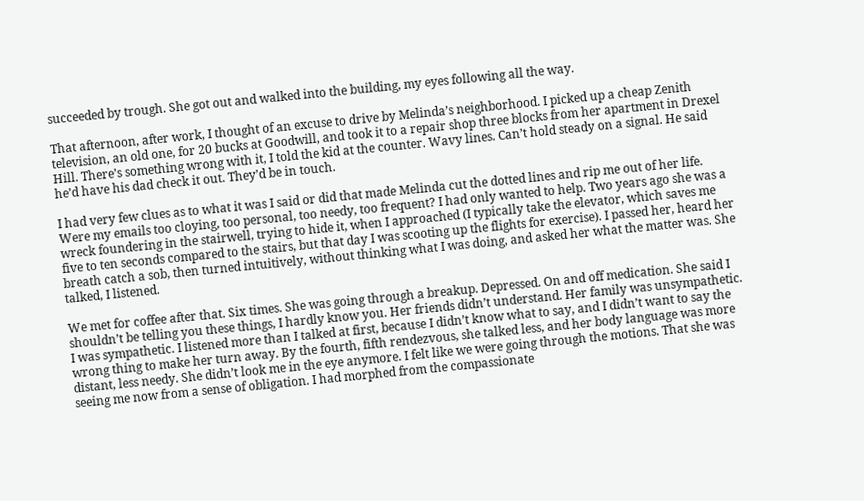succeeded by trough. She got out and walked into the building, my eyes following all the way.

That afternoon, after work, I thought of an excuse to drive by Melinda’s neighborhood. I picked up a cheap Zenith television, an old one, for 20 bucks at Goodwill, and took it to a repair shop three blocks from her apartment in Drexel Hill. There’s something wrong with it, I told the kid at the counter. Wavy lines. Can’t hold steady on a signal. He said he’d have his dad check it out. They’d be in touch.

I had very few clues as to what it was I said or did that made Melinda cut the dotted lines and rip me out of her life. Were my emails too cloying, too personal, too needy, too frequent? I had only wanted to help. Two years ago she was a wreck foundering in the stairwell, trying to hide it, when I approached (I typically take the elevator, which saves me five to ten seconds compared to the stairs, but that day I was scooting up the flights for exercise). I passed her, heard her breath catch a sob, then turned intuitively, without thinking what I was doing, and asked her what the matter was. She talked, I listened.

We met for coffee after that. Six times. She was going through a breakup. Depressed. On and off medication. She said I shouldn’t be telling you these things, I hardly know you. Her friends didn’t understand. Her family was unsympathetic. I was sympathetic. I listened more than I talked at first, because I didn’t know what to say, and I didn’t want to say the wrong thing to make her turn away. By the fourth, fifth rendezvous, she talked less, and her body language was more distant, less needy. She didn’t look me in the eye anymore. I felt like we were going through the motions. That she was seeing me now from a sense of obligation. I had morphed from the compassionate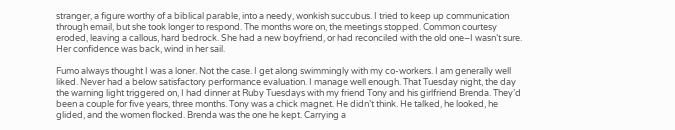stranger, a figure worthy of a biblical parable, into a needy, wonkish succubus. I tried to keep up communication through email, but she took longer to respond. The months wore on, the meetings stopped. Common courtesy eroded, leaving a callous, hard bedrock. She had a new boyfriend, or had reconciled with the old one–I wasn’t sure. Her confidence was back, wind in her sail.

Fumo always thought I was a loner. Not the case. I get along swimmingly with my co-workers. I am generally well liked. Never had a below satisfactory performance evaluation. I manage well enough. That Tuesday night, the day the warning light triggered on, I had dinner at Ruby Tuesdays with my friend Tony and his girlfriend Brenda. They’d been a couple for five years, three months. Tony was a chick magnet. He didn’t think. He talked, he looked, he glided, and the women flocked. Brenda was the one he kept. Carrying a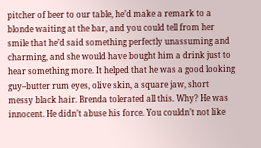pitcher of beer to our table, he’d make a remark to a blonde waiting at the bar, and you could tell from her smile that he’d said something perfectly unassuming and charming, and she would have bought him a drink just to hear something more. It helped that he was a good looking guy–butter rum eyes, olive skin, a square jaw, short messy black hair. Brenda tolerated all this. Why? He was innocent. He didn’t abuse his force. You couldn’t not like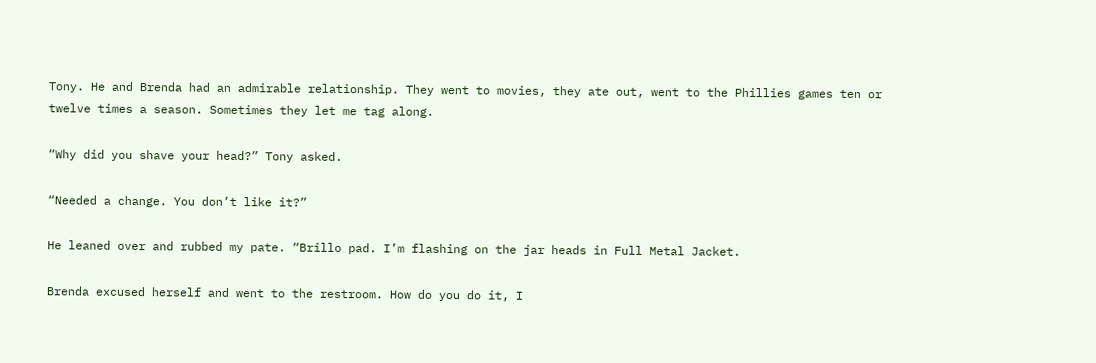Tony. He and Brenda had an admirable relationship. They went to movies, they ate out, went to the Phillies games ten or twelve times a season. Sometimes they let me tag along.

“Why did you shave your head?” Tony asked.

“Needed a change. You don’t like it?”

He leaned over and rubbed my pate. “Brillo pad. I’m flashing on the jar heads in Full Metal Jacket.

Brenda excused herself and went to the restroom. How do you do it, I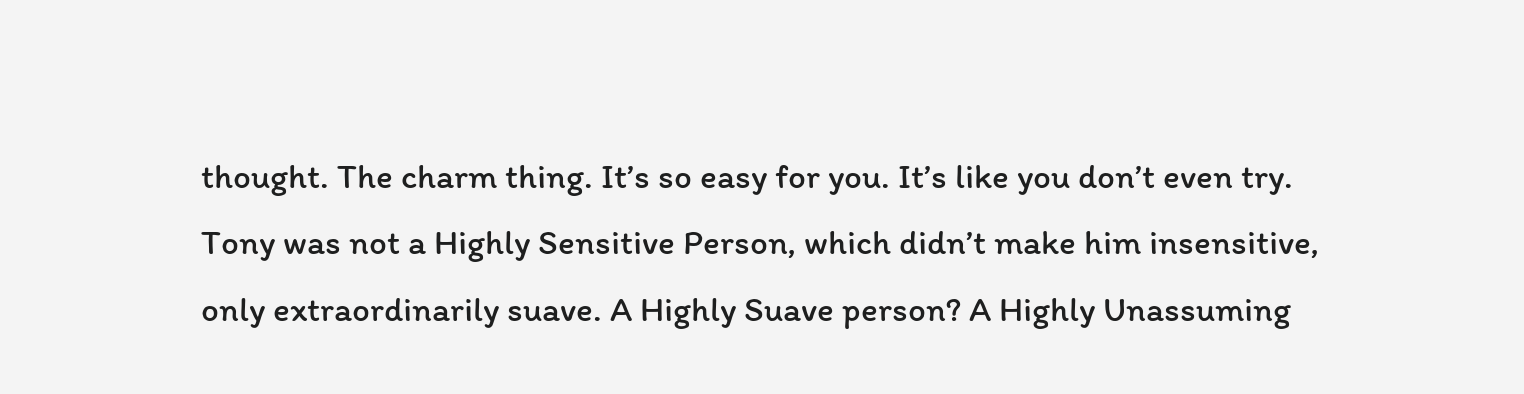thought. The charm thing. It’s so easy for you. It’s like you don’t even try. Tony was not a Highly Sensitive Person, which didn’t make him insensitive, only extraordinarily suave. A Highly Suave person? A Highly Unassuming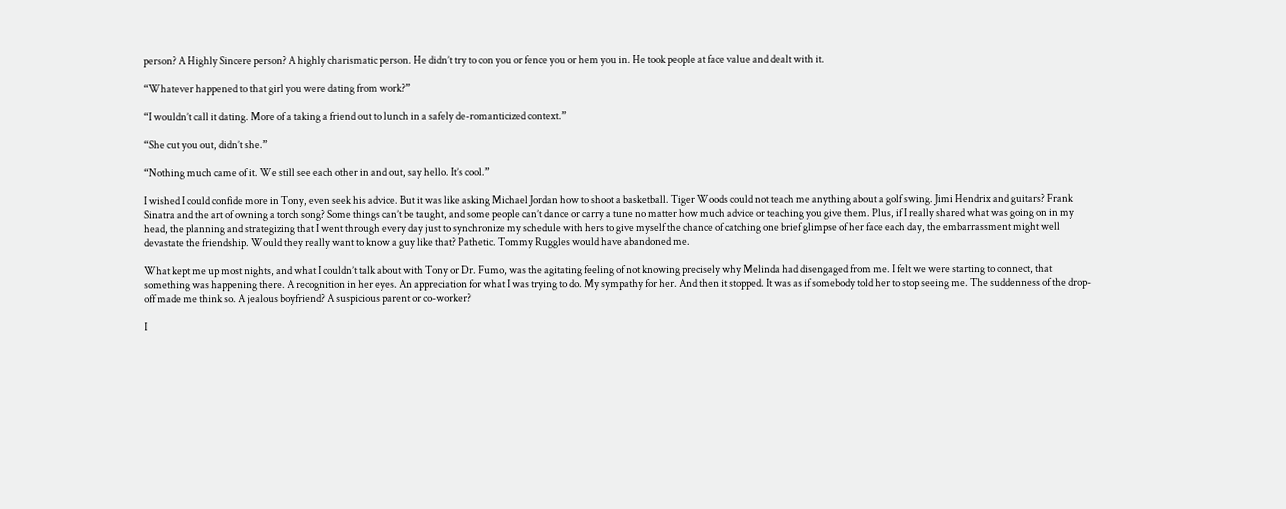person? A Highly Sincere person? A highly charismatic person. He didn’t try to con you or fence you or hem you in. He took people at face value and dealt with it.

“Whatever happened to that girl you were dating from work?”

“I wouldn’t call it dating. More of a taking a friend out to lunch in a safely de-romanticized context.”

“She cut you out, didn’t she.”

“Nothing much came of it. We still see each other in and out, say hello. It’s cool.”

I wished I could confide more in Tony, even seek his advice. But it was like asking Michael Jordan how to shoot a basketball. Tiger Woods could not teach me anything about a golf swing. Jimi Hendrix and guitars? Frank Sinatra and the art of owning a torch song? Some things can’t be taught, and some people can’t dance or carry a tune no matter how much advice or teaching you give them. Plus, if I really shared what was going on in my head, the planning and strategizing that I went through every day just to synchronize my schedule with hers to give myself the chance of catching one brief glimpse of her face each day, the embarrassment might well devastate the friendship. Would they really want to know a guy like that? Pathetic. Tommy Ruggles would have abandoned me.

What kept me up most nights, and what I couldn’t talk about with Tony or Dr. Fumo, was the agitating feeling of not knowing precisely why Melinda had disengaged from me. I felt we were starting to connect, that something was happening there. A recognition in her eyes. An appreciation for what I was trying to do. My sympathy for her. And then it stopped. It was as if somebody told her to stop seeing me. The suddenness of the drop-off made me think so. A jealous boyfriend? A suspicious parent or co-worker?

I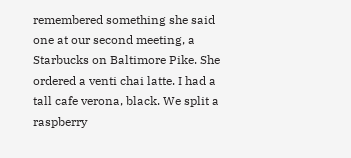remembered something she said one at our second meeting, a Starbucks on Baltimore Pike. She ordered a venti chai latte. I had a tall cafe verona, black. We split a raspberry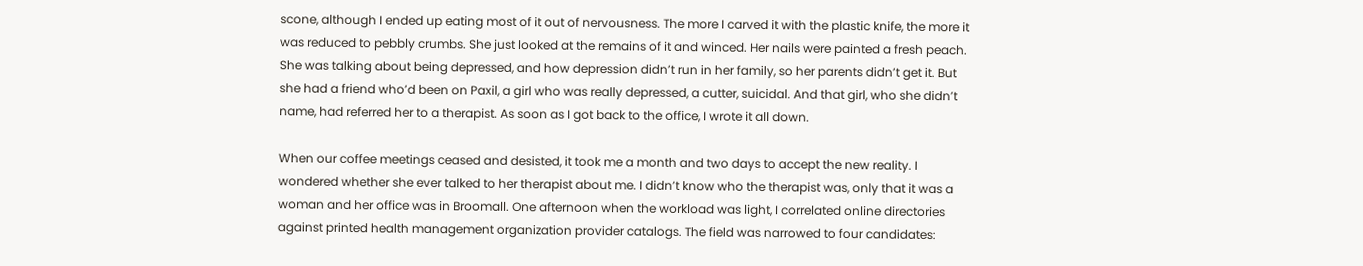scone, although I ended up eating most of it out of nervousness. The more I carved it with the plastic knife, the more it was reduced to pebbly crumbs. She just looked at the remains of it and winced. Her nails were painted a fresh peach. She was talking about being depressed, and how depression didn’t run in her family, so her parents didn’t get it. But she had a friend who’d been on Paxil, a girl who was really depressed, a cutter, suicidal. And that girl, who she didn’t name, had referred her to a therapist. As soon as I got back to the office, I wrote it all down.

When our coffee meetings ceased and desisted, it took me a month and two days to accept the new reality. I wondered whether she ever talked to her therapist about me. I didn’t know who the therapist was, only that it was a woman and her office was in Broomall. One afternoon when the workload was light, I correlated online directories against printed health management organization provider catalogs. The field was narrowed to four candidates: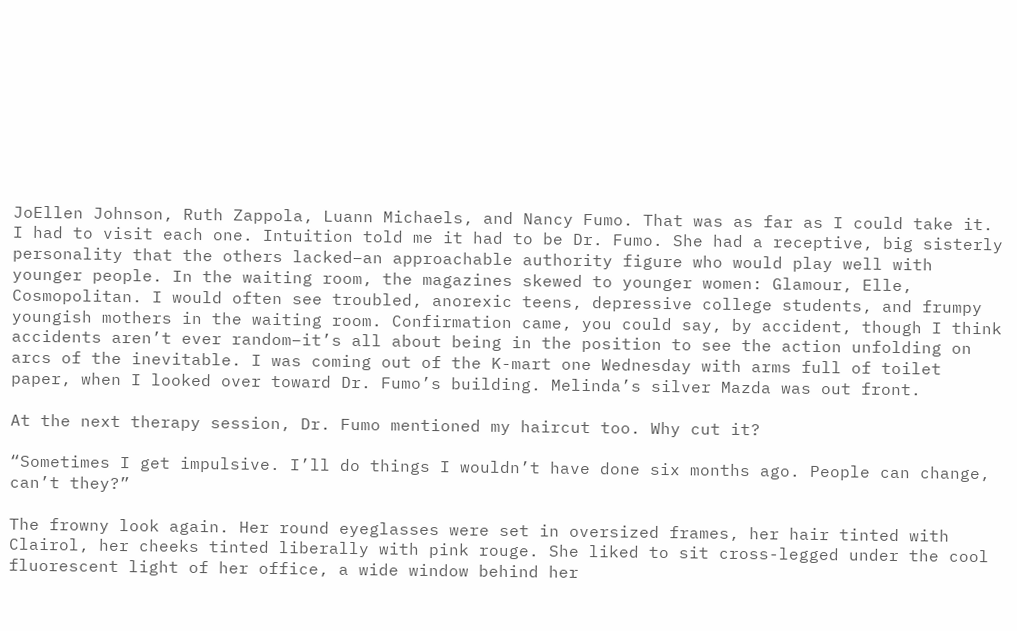JoEllen Johnson, Ruth Zappola, Luann Michaels, and Nancy Fumo. That was as far as I could take it. I had to visit each one. Intuition told me it had to be Dr. Fumo. She had a receptive, big sisterly personality that the others lacked–an approachable authority figure who would play well with younger people. In the waiting room, the magazines skewed to younger women: Glamour, Elle, Cosmopolitan. I would often see troubled, anorexic teens, depressive college students, and frumpy youngish mothers in the waiting room. Confirmation came, you could say, by accident, though I think accidents aren’t ever random–it’s all about being in the position to see the action unfolding on arcs of the inevitable. I was coming out of the K-mart one Wednesday with arms full of toilet paper, when I looked over toward Dr. Fumo’s building. Melinda’s silver Mazda was out front.

At the next therapy session, Dr. Fumo mentioned my haircut too. Why cut it?

“Sometimes I get impulsive. I’ll do things I wouldn’t have done six months ago. People can change, can’t they?”

The frowny look again. Her round eyeglasses were set in oversized frames, her hair tinted with Clairol, her cheeks tinted liberally with pink rouge. She liked to sit cross-legged under the cool fluorescent light of her office, a wide window behind her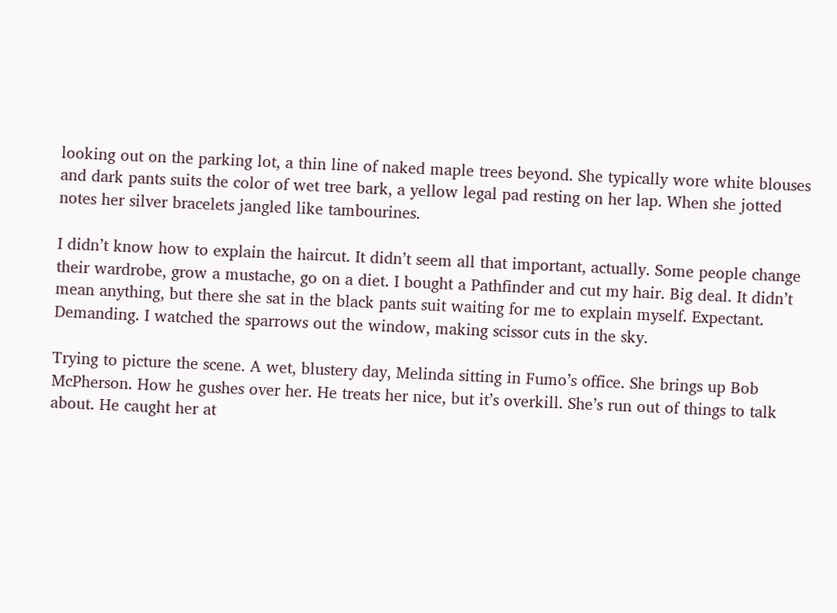looking out on the parking lot, a thin line of naked maple trees beyond. She typically wore white blouses and dark pants suits the color of wet tree bark, a yellow legal pad resting on her lap. When she jotted notes her silver bracelets jangled like tambourines.

I didn’t know how to explain the haircut. It didn’t seem all that important, actually. Some people change their wardrobe, grow a mustache, go on a diet. I bought a Pathfinder and cut my hair. Big deal. It didn’t mean anything, but there she sat in the black pants suit waiting for me to explain myself. Expectant. Demanding. I watched the sparrows out the window, making scissor cuts in the sky.

Trying to picture the scene. A wet, blustery day, Melinda sitting in Fumo’s office. She brings up Bob McPherson. How he gushes over her. He treats her nice, but it’s overkill. She’s run out of things to talk about. He caught her at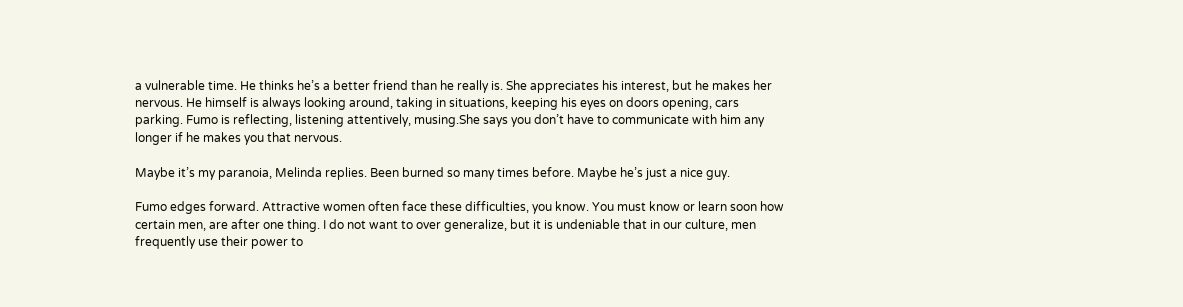a vulnerable time. He thinks he’s a better friend than he really is. She appreciates his interest, but he makes her nervous. He himself is always looking around, taking in situations, keeping his eyes on doors opening, cars parking. Fumo is reflecting, listening attentively, musing.She says you don’t have to communicate with him any longer if he makes you that nervous.

Maybe it’s my paranoia, Melinda replies. Been burned so many times before. Maybe he’s just a nice guy.

Fumo edges forward. Attractive women often face these difficulties, you know. You must know or learn soon how certain men, are after one thing. I do not want to over generalize, but it is undeniable that in our culture, men frequently use their power to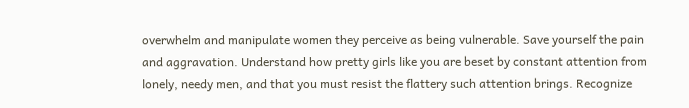overwhelm and manipulate women they perceive as being vulnerable. Save yourself the pain and aggravation. Understand how pretty girls like you are beset by constant attention from lonely, needy men, and that you must resist the flattery such attention brings. Recognize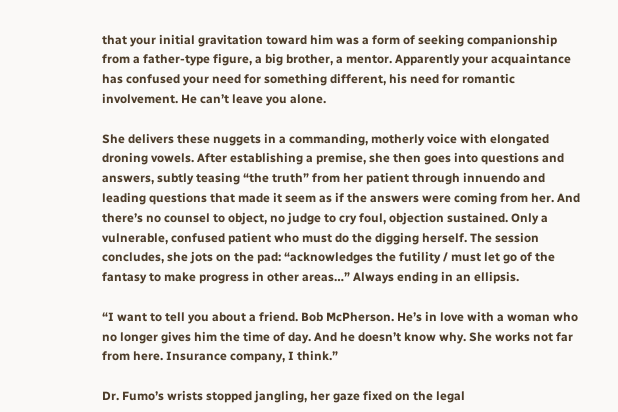that your initial gravitation toward him was a form of seeking companionship from a father-type figure, a big brother, a mentor. Apparently your acquaintance has confused your need for something different, his need for romantic involvement. He can’t leave you alone.

She delivers these nuggets in a commanding, motherly voice with elongated droning vowels. After establishing a premise, she then goes into questions and answers, subtly teasing “the truth” from her patient through innuendo and leading questions that made it seem as if the answers were coming from her. And there’s no counsel to object, no judge to cry foul, objection sustained. Only a vulnerable, confused patient who must do the digging herself. The session concludes, she jots on the pad: “acknowledges the futility / must let go of the fantasy to make progress in other areas…” Always ending in an ellipsis.

“I want to tell you about a friend. Bob McPherson. He’s in love with a woman who no longer gives him the time of day. And he doesn’t know why. She works not far from here. Insurance company, I think.”

Dr. Fumo’s wrists stopped jangling, her gaze fixed on the legal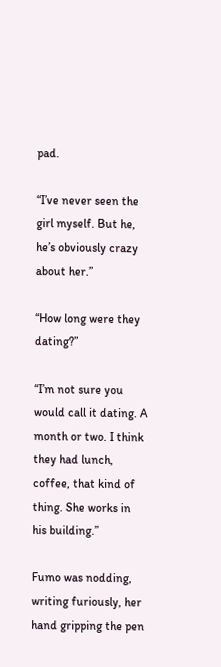pad.

“I’ve never seen the girl myself. But he, he’s obviously crazy about her.”

“How long were they dating?”

“I’m not sure you would call it dating. A month or two. I think they had lunch, coffee, that kind of thing. She works in his building.”

Fumo was nodding, writing furiously, her hand gripping the pen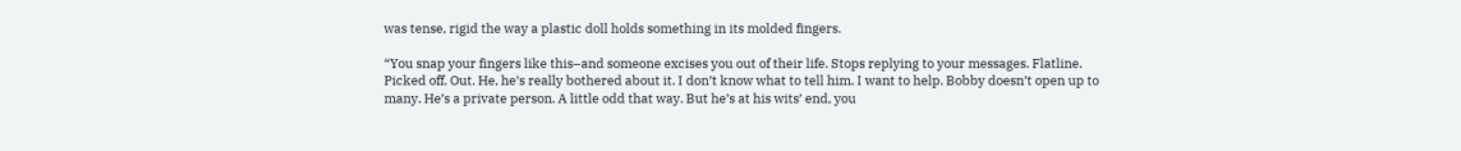was tense, rigid the way a plastic doll holds something in its molded fingers.

“You snap your fingers like this–and someone excises you out of their life. Stops replying to your messages. Flatline. Picked off. Out. He, he’s really bothered about it. I don’t know what to tell him. I want to help. Bobby doesn’t open up to many. He’s a private person. A little odd that way. But he’s at his wits’ end, you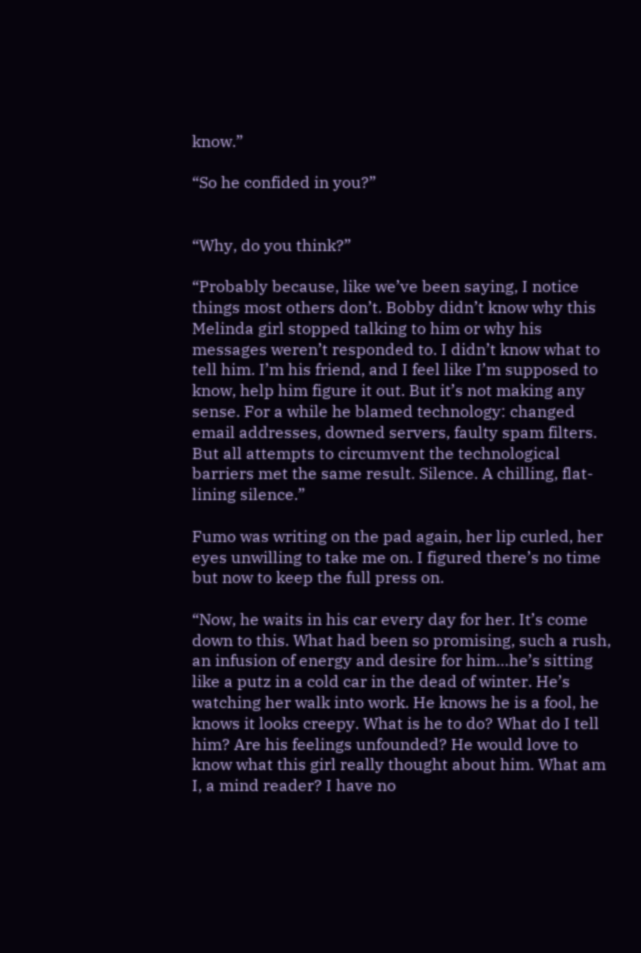know.”

“So he confided in you?”


“Why, do you think?”

“Probably because, like we’ve been saying, I notice things most others don’t. Bobby didn’t know why this Melinda girl stopped talking to him or why his messages weren’t responded to. I didn’t know what to tell him. I’m his friend, and I feel like I’m supposed to know, help him figure it out. But it’s not making any sense. For a while he blamed technology: changed email addresses, downed servers, faulty spam filters. But all attempts to circumvent the technological barriers met the same result. Silence. A chilling, flat-lining silence.”

Fumo was writing on the pad again, her lip curled, her eyes unwilling to take me on. I figured there’s no time but now to keep the full press on.

“Now, he waits in his car every day for her. It’s come down to this. What had been so promising, such a rush, an infusion of energy and desire for him…he’s sitting like a putz in a cold car in the dead of winter. He’s watching her walk into work. He knows he is a fool, he knows it looks creepy. What is he to do? What do I tell him? Are his feelings unfounded? He would love to know what this girl really thought about him. What am I, a mind reader? I have no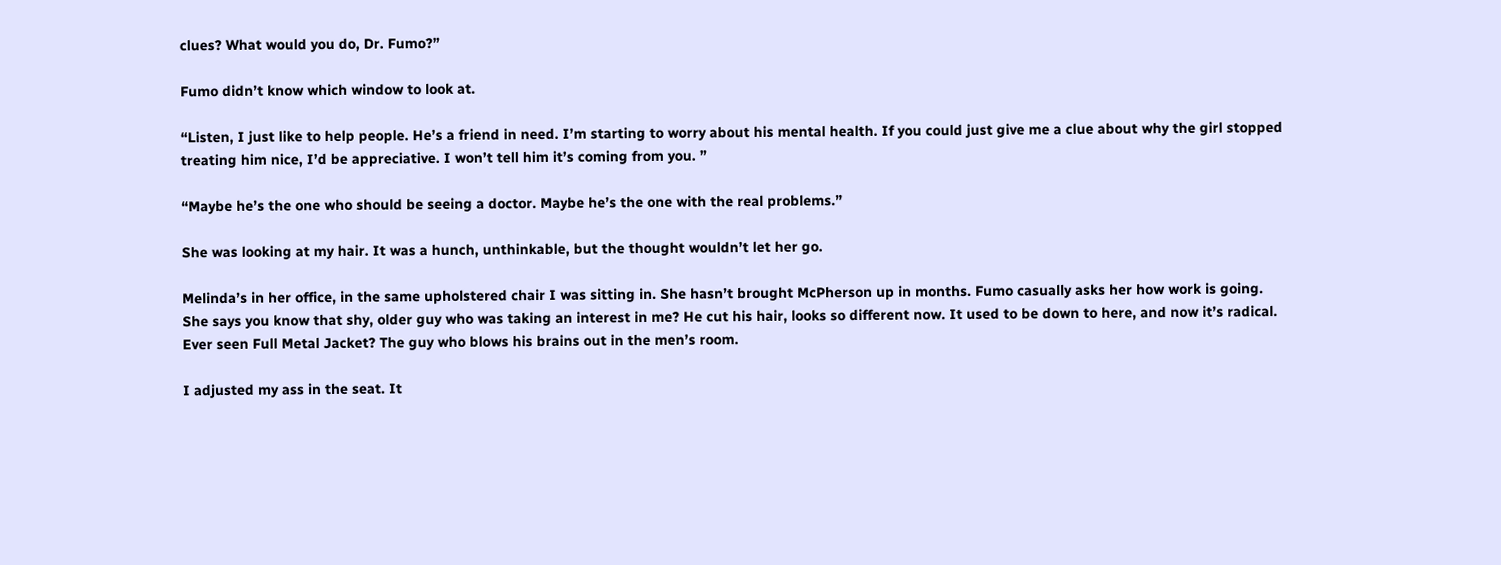clues? What would you do, Dr. Fumo?”

Fumo didn’t know which window to look at.

“Listen, I just like to help people. He’s a friend in need. I’m starting to worry about his mental health. If you could just give me a clue about why the girl stopped treating him nice, I’d be appreciative. I won’t tell him it’s coming from you. ”

“Maybe he’s the one who should be seeing a doctor. Maybe he’s the one with the real problems.”

She was looking at my hair. It was a hunch, unthinkable, but the thought wouldn’t let her go.

Melinda’s in her office, in the same upholstered chair I was sitting in. She hasn’t brought McPherson up in months. Fumo casually asks her how work is going. She says you know that shy, older guy who was taking an interest in me? He cut his hair, looks so different now. It used to be down to here, and now it’s radical. Ever seen Full Metal Jacket? The guy who blows his brains out in the men’s room.

I adjusted my ass in the seat. It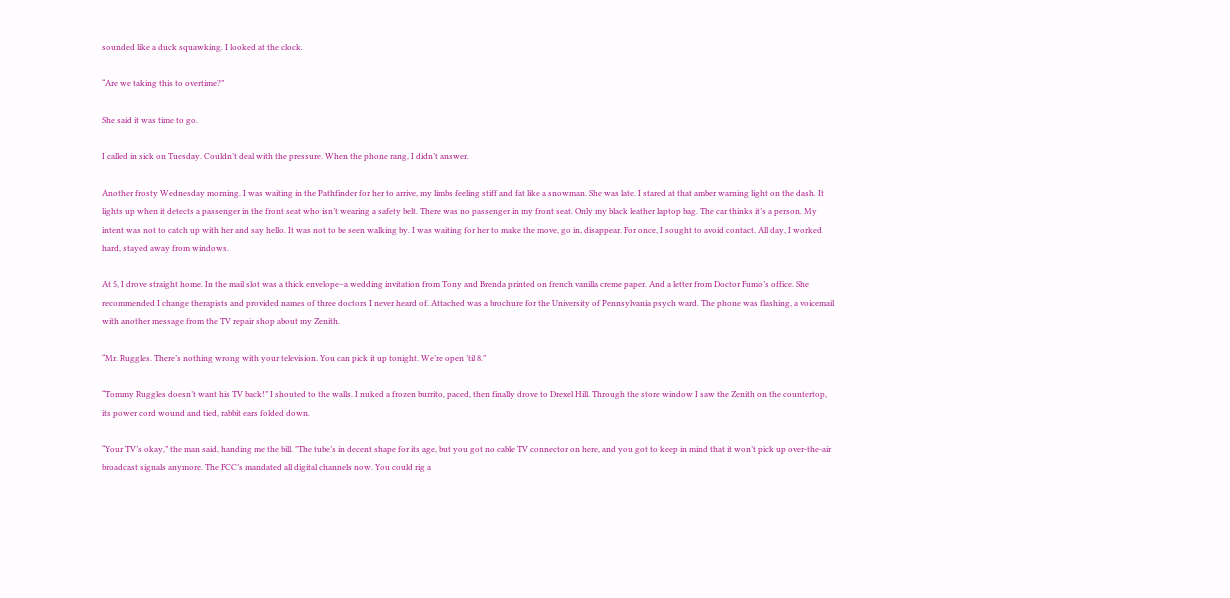sounded like a duck squawking. I looked at the clock.

“Are we taking this to overtime?”

She said it was time to go.

I called in sick on Tuesday. Couldn’t deal with the pressure. When the phone rang, I didn’t answer.

Another frosty Wednesday morning. I was waiting in the Pathfinder for her to arrive, my limbs feeling stiff and fat like a snowman. She was late. I stared at that amber warning light on the dash. It lights up when it detects a passenger in the front seat who isn’t wearing a safety belt. There was no passenger in my front seat. Only my black leather laptop bag. The car thinks it’s a person. My intent was not to catch up with her and say hello. It was not to be seen walking by. I was waiting for her to make the move, go in, disappear. For once, I sought to avoid contact. All day, I worked hard, stayed away from windows.

At 5, I drove straight home. In the mail slot was a thick envelope–a wedding invitation from Tony and Brenda printed on french vanilla creme paper. And a letter from Doctor Fumo’s office. She recommended I change therapists and provided names of three doctors I never heard of. Attached was a brochure for the University of Pennsylvania psych ward. The phone was flashing, a voicemail with another message from the TV repair shop about my Zenith.

“Mr. Ruggles. There’s nothing wrong with your television. You can pick it up tonight. We’re open ’til 8.”

“Tommy Ruggles doesn’t want his TV back!” I shouted to the walls. I nuked a frozen burrito, paced, then finally drove to Drexel Hill. Through the store window I saw the Zenith on the countertop, its power cord wound and tied, rabbit ears folded down.

“Your TV’s okay,” the man said, handing me the bill. "The tube’s in decent shape for its age, but you got no cable TV connector on here, and you got to keep in mind that it won’t pick up over-the-air broadcast signals anymore. The FCC’s mandated all digital channels now. You could rig a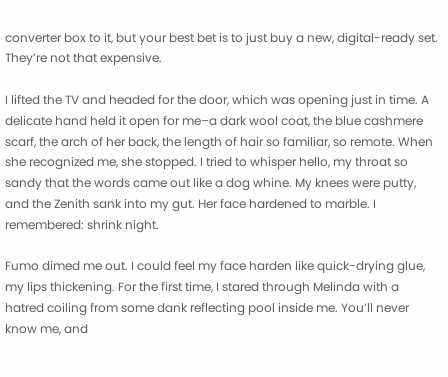converter box to it, but your best bet is to just buy a new, digital-ready set. They’re not that expensive.

I lifted the TV and headed for the door, which was opening just in time. A delicate hand held it open for me–a dark wool coat, the blue cashmere scarf, the arch of her back, the length of hair so familiar, so remote. When she recognized me, she stopped. I tried to whisper hello, my throat so sandy that the words came out like a dog whine. My knees were putty, and the Zenith sank into my gut. Her face hardened to marble. I remembered: shrink night.

Fumo dimed me out. I could feel my face harden like quick-drying glue, my lips thickening. For the first time, I stared through Melinda with a hatred coiling from some dank reflecting pool inside me. You’ll never know me, and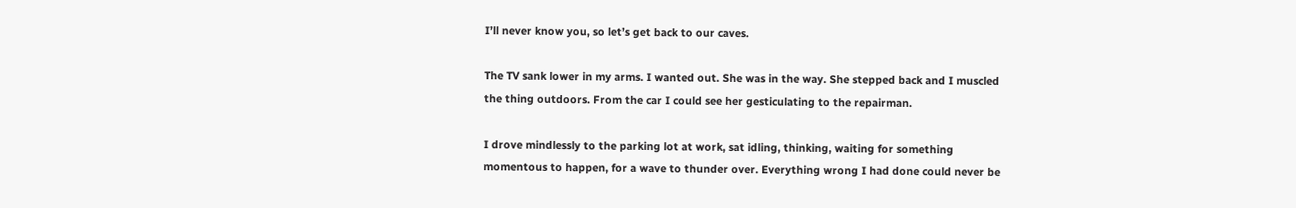I’ll never know you, so let’s get back to our caves.

The TV sank lower in my arms. I wanted out. She was in the way. She stepped back and I muscled the thing outdoors. From the car I could see her gesticulating to the repairman.

I drove mindlessly to the parking lot at work, sat idling, thinking, waiting for something momentous to happen, for a wave to thunder over. Everything wrong I had done could never be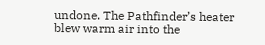undone. The Pathfinder’s heater blew warm air into the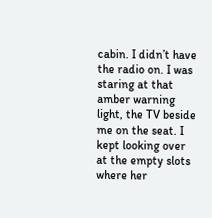cabin. I didn’t have the radio on. I was staring at that amber warning light, the TV beside me on the seat. I kept looking over at the empty slots where her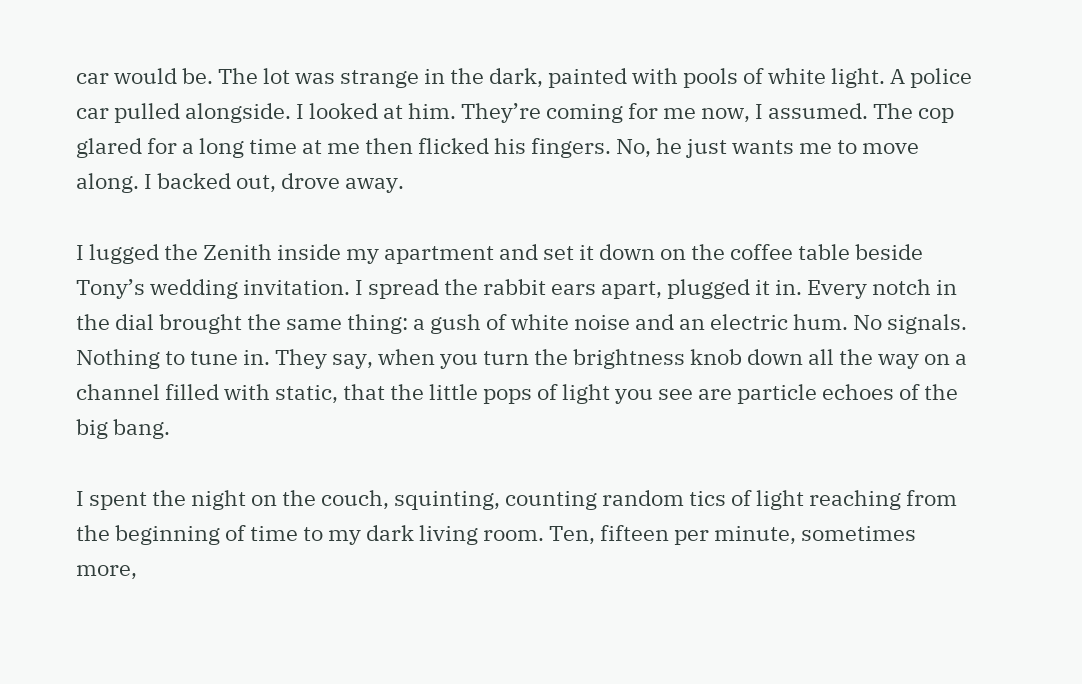car would be. The lot was strange in the dark, painted with pools of white light. A police car pulled alongside. I looked at him. They’re coming for me now, I assumed. The cop glared for a long time at me then flicked his fingers. No, he just wants me to move along. I backed out, drove away.

I lugged the Zenith inside my apartment and set it down on the coffee table beside Tony’s wedding invitation. I spread the rabbit ears apart, plugged it in. Every notch in the dial brought the same thing: a gush of white noise and an electric hum. No signals. Nothing to tune in. They say, when you turn the brightness knob down all the way on a channel filled with static, that the little pops of light you see are particle echoes of the big bang.

I spent the night on the couch, squinting, counting random tics of light reaching from the beginning of time to my dark living room. Ten, fifteen per minute, sometimes more,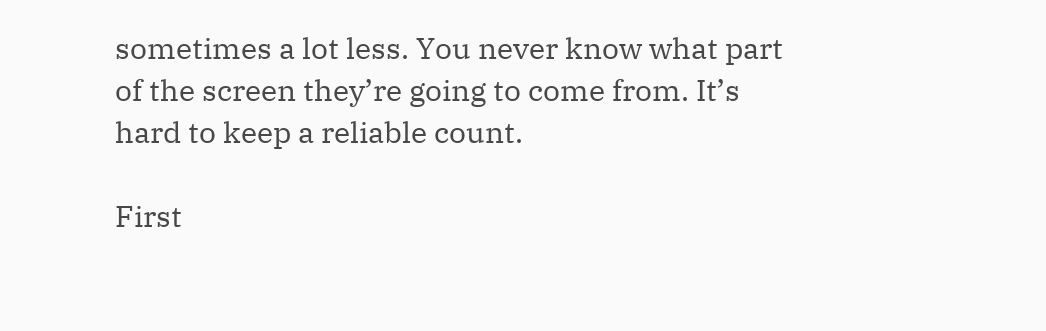sometimes a lot less. You never know what part of the screen they’re going to come from. It’s hard to keep a reliable count.

First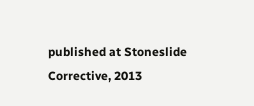published at Stoneslide Corrective, 2013